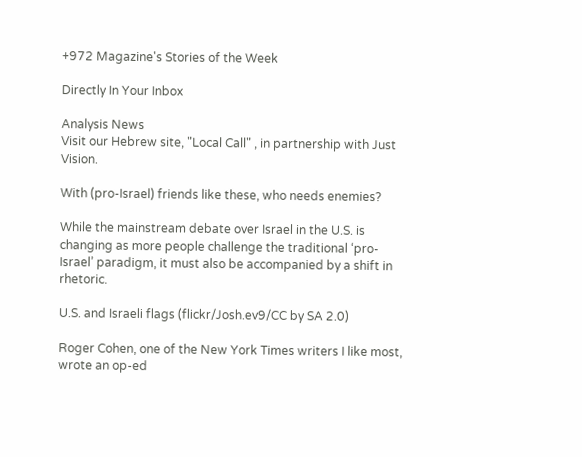+972 Magazine's Stories of the Week

Directly In Your Inbox

Analysis News
Visit our Hebrew site, "Local Call" , in partnership with Just Vision.

With (pro-Israel) friends like these, who needs enemies?

While the mainstream debate over Israel in the U.S. is changing as more people challenge the traditional ‘pro-Israel’ paradigm, it must also be accompanied by a shift in rhetoric.

U.S. and Israeli flags (flickr/Josh.ev9/CC by SA 2.0)

Roger Cohen, one of the New York Times writers I like most, wrote an op-ed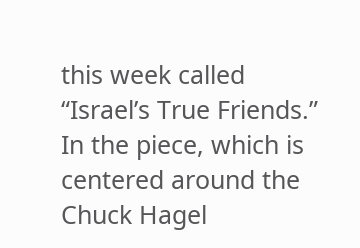this week called “Israel’s True Friends.” In the piece, which is centered around the Chuck Hagel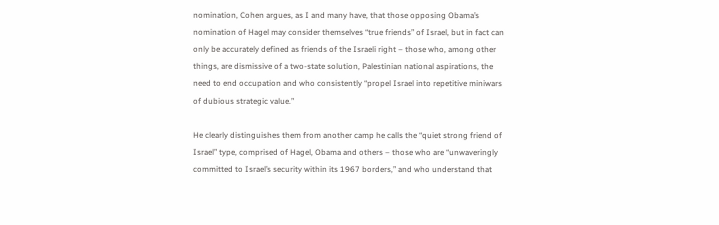nomination, Cohen argues, as I and many have, that those opposing Obama’s nomination of Hagel may consider themselves “true friends” of Israel, but in fact can only be accurately defined as friends of the Israeli right – those who, among other things, are dismissive of a two-state solution, Palestinian national aspirations, the need to end occupation and who consistently “propel Israel into repetitive miniwars of dubious strategic value.”

He clearly distinguishes them from another camp he calls the “quiet strong friend of Israel” type, comprised of Hagel, Obama and others – those who are “unwaveringly committed to Israel’s security within its 1967 borders,” and who understand that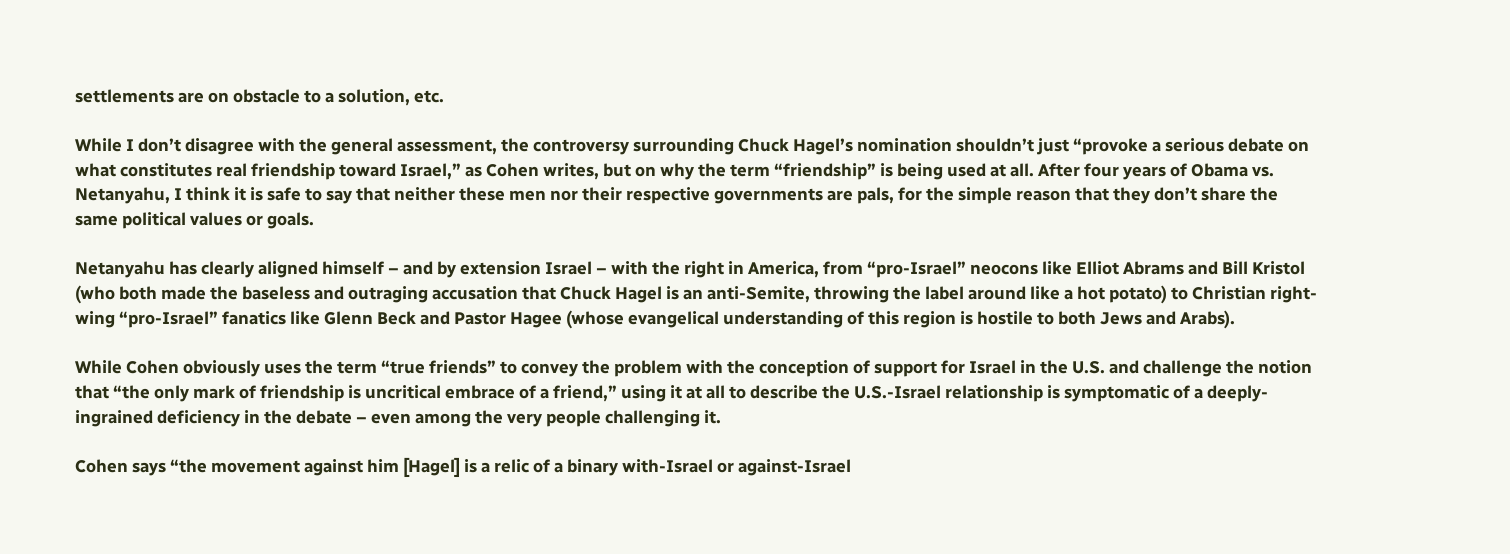settlements are on obstacle to a solution, etc.

While I don’t disagree with the general assessment, the controversy surrounding Chuck Hagel’s nomination shouldn’t just “provoke a serious debate on what constitutes real friendship toward Israel,” as Cohen writes, but on why the term “friendship” is being used at all. After four years of Obama vs. Netanyahu, I think it is safe to say that neither these men nor their respective governments are pals, for the simple reason that they don’t share the same political values or goals.

Netanyahu has clearly aligned himself – and by extension Israel – with the right in America, from “pro-Israel” neocons like Elliot Abrams and Bill Kristol (who both made the baseless and outraging accusation that Chuck Hagel is an anti-Semite, throwing the label around like a hot potato) to Christian right-wing “pro-Israel” fanatics like Glenn Beck and Pastor Hagee (whose evangelical understanding of this region is hostile to both Jews and Arabs).

While Cohen obviously uses the term “true friends” to convey the problem with the conception of support for Israel in the U.S. and challenge the notion that “the only mark of friendship is uncritical embrace of a friend,” using it at all to describe the U.S.-Israel relationship is symptomatic of a deeply-ingrained deficiency in the debate – even among the very people challenging it.

Cohen says “the movement against him [Hagel] is a relic of a binary with-Israel or against-Israel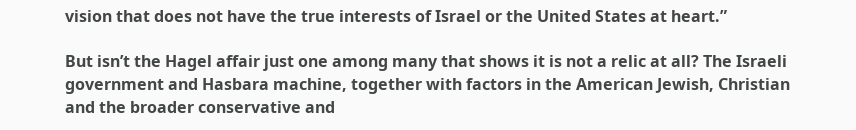vision that does not have the true interests of Israel or the United States at heart.”

But isn’t the Hagel affair just one among many that shows it is not a relic at all? The Israeli government and Hasbara machine, together with factors in the American Jewish, Christian and the broader conservative and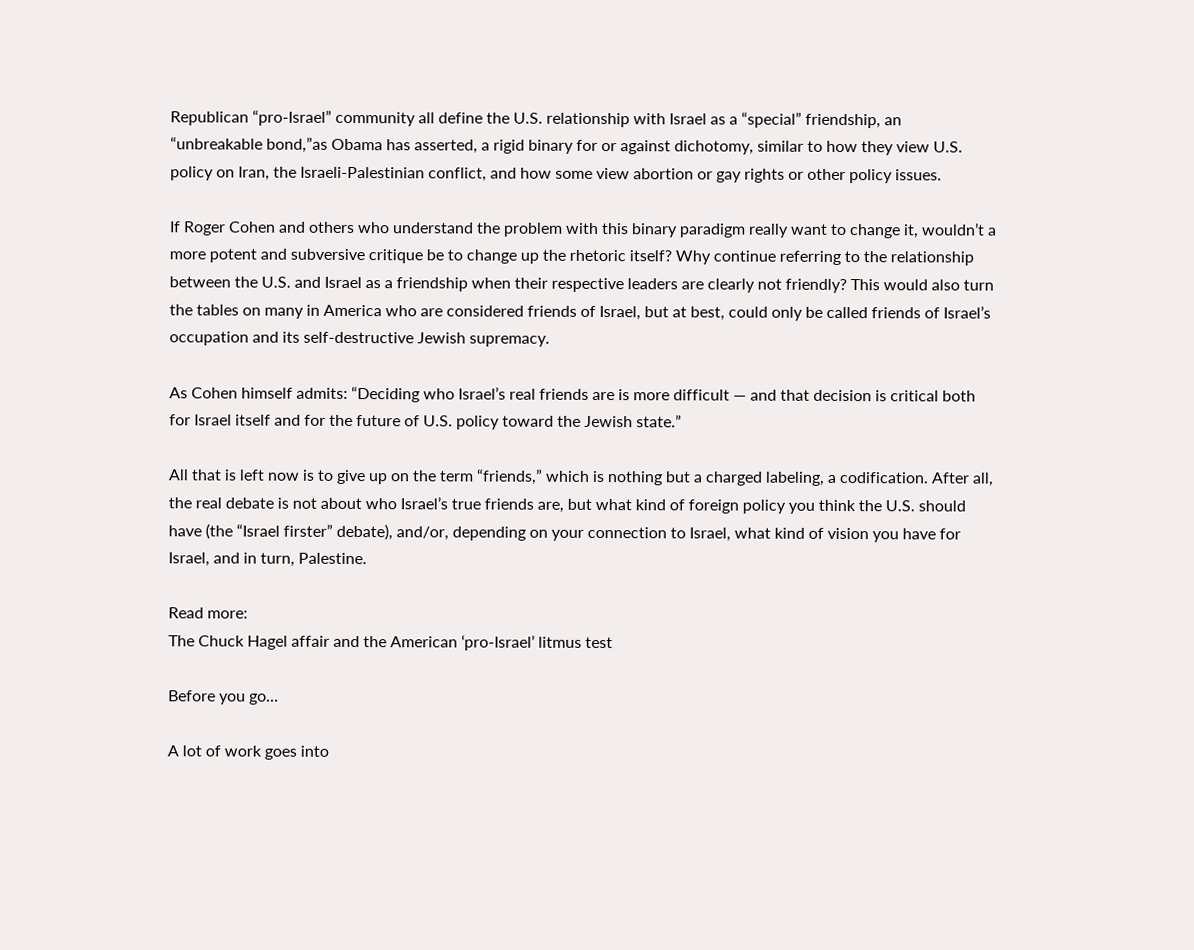Republican “pro-Israel” community all define the U.S. relationship with Israel as a “special” friendship, an “unbreakable bond,”as Obama has asserted, a rigid binary for or against dichotomy, similar to how they view U.S. policy on Iran, the Israeli-Palestinian conflict, and how some view abortion or gay rights or other policy issues.

If Roger Cohen and others who understand the problem with this binary paradigm really want to change it, wouldn’t a more potent and subversive critique be to change up the rhetoric itself? Why continue referring to the relationship between the U.S. and Israel as a friendship when their respective leaders are clearly not friendly? This would also turn the tables on many in America who are considered friends of Israel, but at best, could only be called friends of Israel’s occupation and its self-destructive Jewish supremacy.

As Cohen himself admits: “Deciding who Israel’s real friends are is more difficult — and that decision is critical both for Israel itself and for the future of U.S. policy toward the Jewish state.”

All that is left now is to give up on the term “friends,” which is nothing but a charged labeling, a codification. After all, the real debate is not about who Israel’s true friends are, but what kind of foreign policy you think the U.S. should have (the “Israel firster” debate), and/or, depending on your connection to Israel, what kind of vision you have for Israel, and in turn, Palestine.

Read more:
The Chuck Hagel affair and the American ‘pro-Israel’ litmus test

Before you go...

A lot of work goes into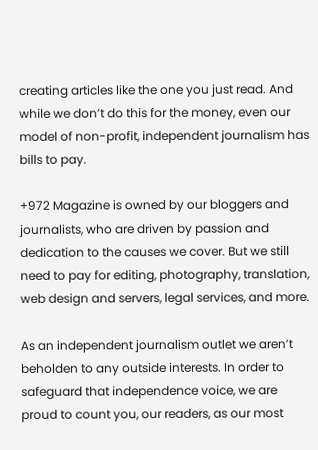creating articles like the one you just read. And while we don’t do this for the money, even our model of non-profit, independent journalism has bills to pay.

+972 Magazine is owned by our bloggers and journalists, who are driven by passion and dedication to the causes we cover. But we still need to pay for editing, photography, translation, web design and servers, legal services, and more.

As an independent journalism outlet we aren’t beholden to any outside interests. In order to safeguard that independence voice, we are proud to count you, our readers, as our most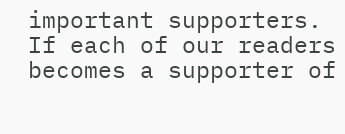important supporters. If each of our readers becomes a supporter of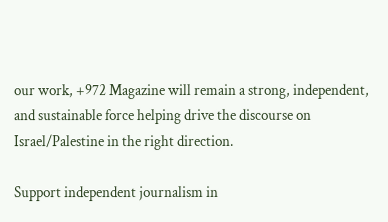our work, +972 Magazine will remain a strong, independent, and sustainable force helping drive the discourse on Israel/Palestine in the right direction.

Support independent journalism in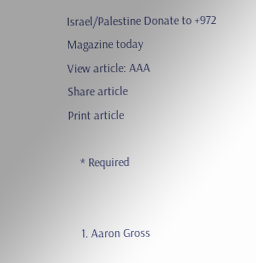Israel/Palestine Donate to +972 Magazine today
View article: AAA
Share article
Print article

    * Required


    1. Aaron Gross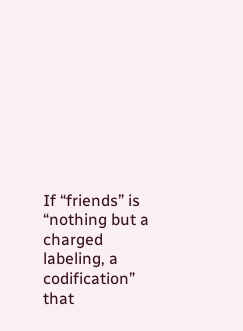If “friends” is “nothing but a charged labeling, a codification” that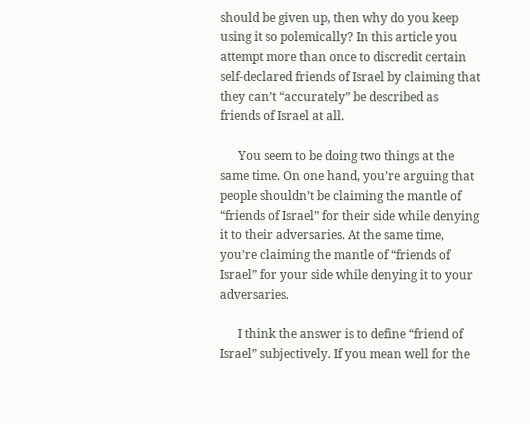should be given up, then why do you keep using it so polemically? In this article you attempt more than once to discredit certain self-declared friends of Israel by claiming that they can’t “accurately” be described as friends of Israel at all.

      You seem to be doing two things at the same time. On one hand, you’re arguing that people shouldn’t be claiming the mantle of “friends of Israel” for their side while denying it to their adversaries. At the same time, you’re claiming the mantle of “friends of Israel” for your side while denying it to your adversaries.

      I think the answer is to define “friend of Israel” subjectively. If you mean well for the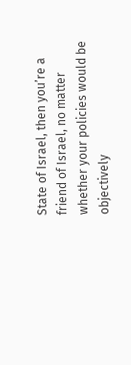State of Israel, then you’re a friend of Israel, no matter whether your policies would be objectively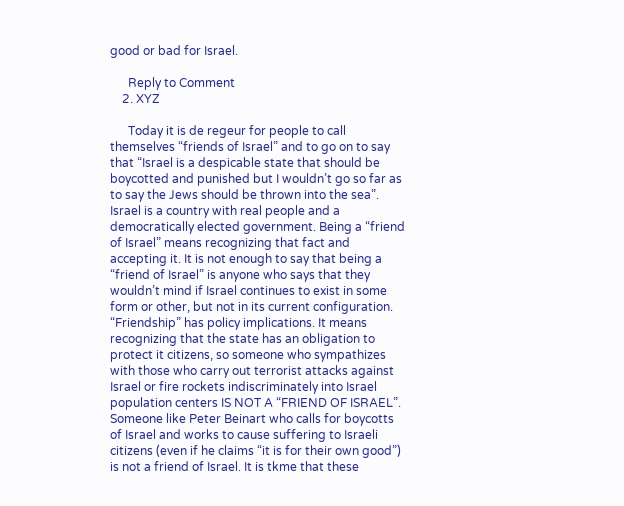good or bad for Israel.

      Reply to Comment
    2. XYZ

      Today it is de regeur for people to call themselves “friends of Israel” and to go on to say that “Israel is a despicable state that should be boycotted and punished but I wouldn’t go so far as to say the Jews should be thrown into the sea”. Israel is a country with real people and a democratically elected government. Being a “friend of Israel” means recognizing that fact and accepting it. It is not enough to say that being a “friend of Israel” is anyone who says that they wouldn’t mind if Israel continues to exist in some form or other, but not in its current configuration. “Friendship” has policy implications. It means recognizing that the state has an obligation to protect it citizens, so someone who sympathizes with those who carry out terrorist attacks against Israel or fire rockets indiscriminately into Israel population centers IS NOT A “FRIEND OF ISRAEL”. Someone like Peter Beinart who calls for boycotts of Israel and works to cause suffering to Israeli citizens (even if he claims “it is for their own good”) is not a friend of Israel. It is tkme that these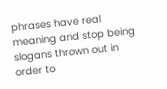phrases have real meaning and stop being slogans thrown out in order to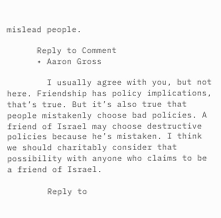mislead people.

      Reply to Comment
      • Aaron Gross

        I usually agree with you, but not here. Friendship has policy implications, that’s true. But it’s also true that people mistakenly choose bad policies. A friend of Israel may choose destructive policies because he’s mistaken. I think we should charitably consider that possibility with anyone who claims to be a friend of Israel.

        Reply to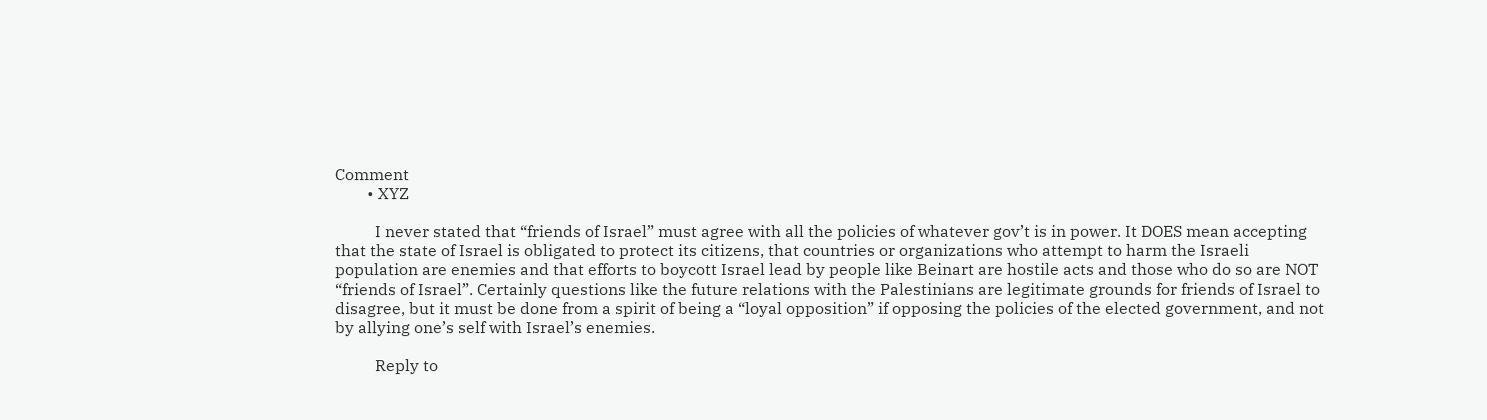Comment
        • XYZ

          I never stated that “friends of Israel” must agree with all the policies of whatever gov’t is in power. It DOES mean accepting that the state of Israel is obligated to protect its citizens, that countries or organizations who attempt to harm the Israeli population are enemies and that efforts to boycott Israel lead by people like Beinart are hostile acts and those who do so are NOT “friends of Israel”. Certainly questions like the future relations with the Palestinians are legitimate grounds for friends of Israel to disagree, but it must be done from a spirit of being a “loyal opposition” if opposing the policies of the elected government, and not by allying one’s self with Israel’s enemies.

          Reply to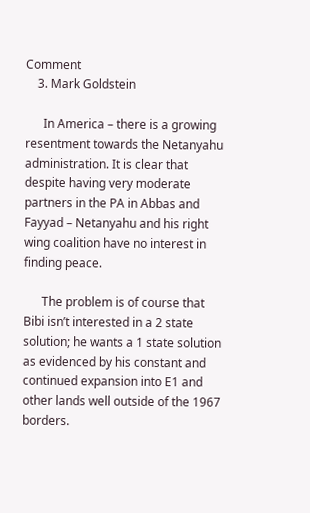Comment
    3. Mark Goldstein

      In America – there is a growing resentment towards the Netanyahu administration. It is clear that despite having very moderate partners in the PA in Abbas and Fayyad – Netanyahu and his right wing coalition have no interest in finding peace.

      The problem is of course that Bibi isn’t interested in a 2 state solution; he wants a 1 state solution as evidenced by his constant and continued expansion into E1 and other lands well outside of the 1967 borders.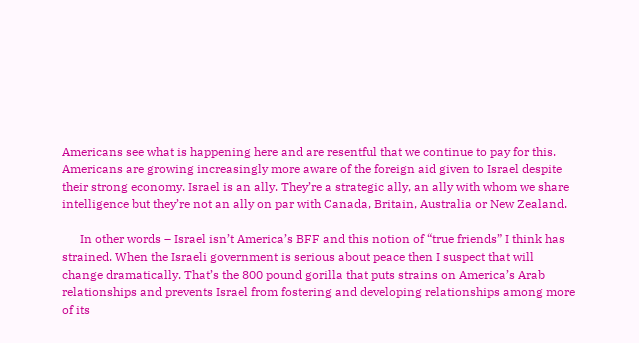Americans see what is happening here and are resentful that we continue to pay for this. Americans are growing increasingly more aware of the foreign aid given to Israel despite their strong economy. Israel is an ally. They’re a strategic ally, an ally with whom we share intelligence but they’re not an ally on par with Canada, Britain, Australia or New Zealand.

      In other words – Israel isn’t America’s BFF and this notion of “true friends” I think has strained. When the Israeli government is serious about peace then I suspect that will change dramatically. That’s the 800 pound gorilla that puts strains on America’s Arab relationships and prevents Israel from fostering and developing relationships among more of its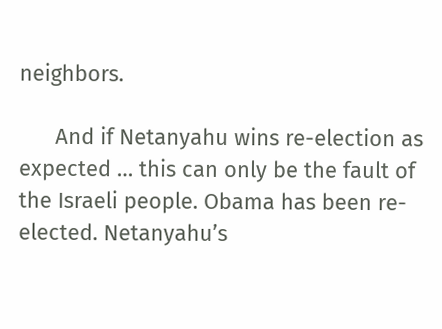neighbors.

      And if Netanyahu wins re-election as expected … this can only be the fault of the Israeli people. Obama has been re-elected. Netanyahu’s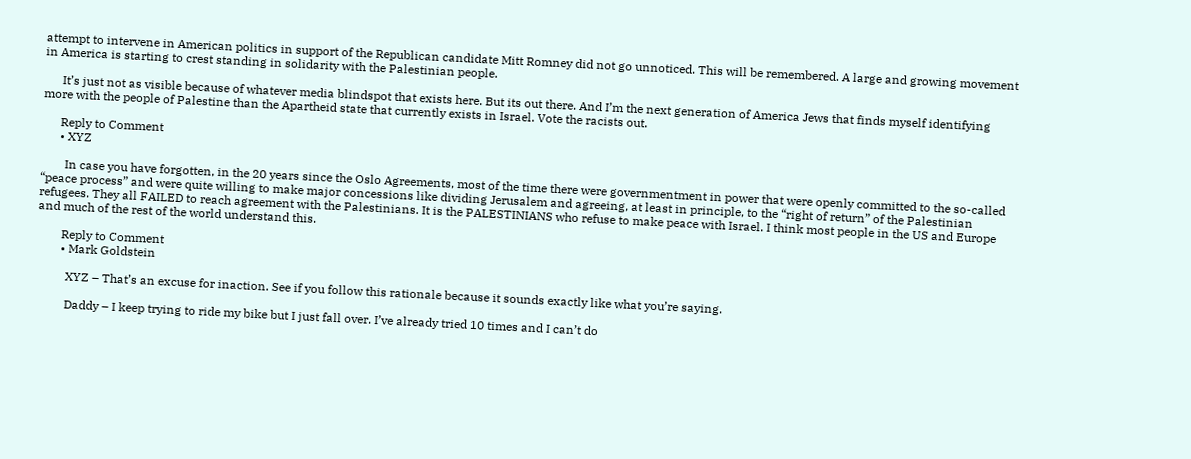attempt to intervene in American politics in support of the Republican candidate Mitt Romney did not go unnoticed. This will be remembered. A large and growing movement in America is starting to crest standing in solidarity with the Palestinian people.

      It’s just not as visible because of whatever media blindspot that exists here. But its out there. And I’m the next generation of America Jews that finds myself identifying more with the people of Palestine than the Apartheid state that currently exists in Israel. Vote the racists out.

      Reply to Comment
      • XYZ

        In case you have forgotten, in the 20 years since the Oslo Agreements, most of the time there were governmentment in power that were openly committed to the so-called “peace process” and were quite willing to make major concessions like dividing Jerusalem and agreeing, at least in principle, to the “right of return” of the Palestinian refugees. They all FAILED to reach agreement with the Palestinians. It is the PALESTINIANS who refuse to make peace with Israel. I think most people in the US and Europe and much of the rest of the world understand this.

        Reply to Comment
        • Mark Goldstein

          XYZ – That’s an excuse for inaction. See if you follow this rationale because it sounds exactly like what you’re saying.

          Daddy – I keep trying to ride my bike but I just fall over. I’ve already tried 10 times and I can’t do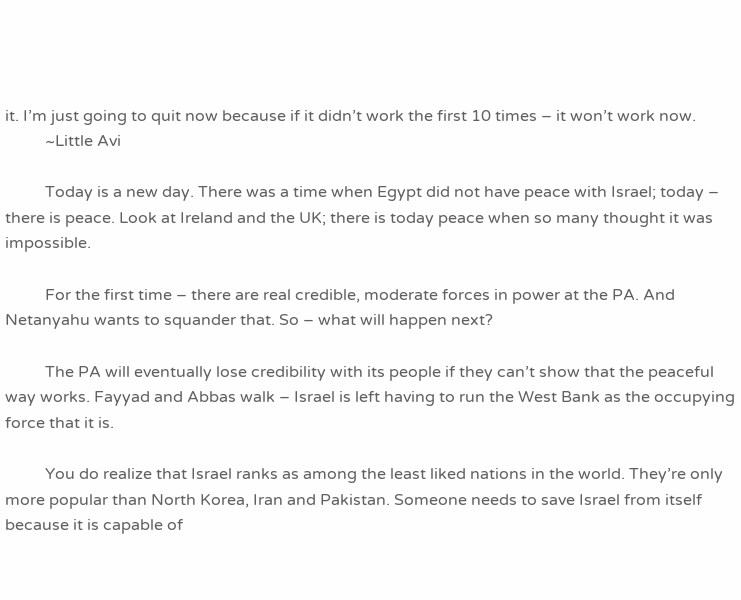it. I’m just going to quit now because if it didn’t work the first 10 times – it won’t work now.
          ~Little Avi

          Today is a new day. There was a time when Egypt did not have peace with Israel; today – there is peace. Look at Ireland and the UK; there is today peace when so many thought it was impossible.

          For the first time – there are real credible, moderate forces in power at the PA. And Netanyahu wants to squander that. So – what will happen next?

          The PA will eventually lose credibility with its people if they can’t show that the peaceful way works. Fayyad and Abbas walk – Israel is left having to run the West Bank as the occupying force that it is.

          You do realize that Israel ranks as among the least liked nations in the world. They’re only more popular than North Korea, Iran and Pakistan. Someone needs to save Israel from itself because it is capable of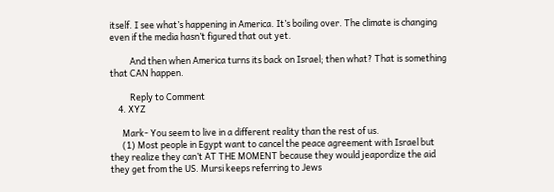itself. I see what’s happening in America. It’s boiling over. The climate is changing even if the media hasn’t figured that out yet.

          And then when America turns its back on Israel; then what? That is something that CAN happen.

          Reply to Comment
    4. XYZ

      Mark- You seem to live in a different reality than the rest of us.
      (1) Most people in Egypt want to cancel the peace agreement with Israel but they realize they can’t AT THE MOMENT because they would jeapordize the aid they get from the US. Mursi keeps referring to Jews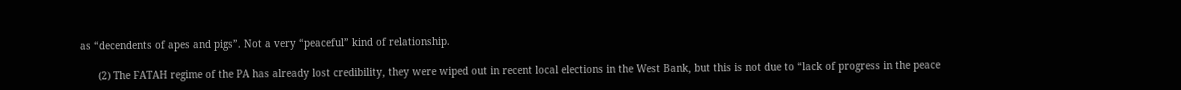as “decendents of apes and pigs”. Not a very “peaceful” kind of relationship.

      (2) The FATAH regime of the PA has already lost credibility, they were wiped out in recent local elections in the West Bank, but this is not due to “lack of progress in the peace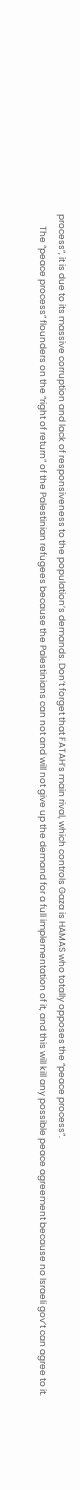process”, it is due to its massive corruption and lack of responsiveness to the population’s demands. Don’t forget that FATAH’s main rival, which controls Gaza is HAMAS who totally opposes the “peace process”.
      The “peace process” flounders on the “right of return” of the Palestinian refugees because the Palestinians can not and will not give up the demand for a full implementation of it, and this will kill any possible peace agreement because no Israeli gov’t can agree to it.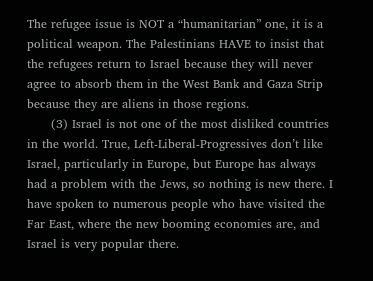The refugee issue is NOT a “humanitarian” one, it is a political weapon. The Palestinians HAVE to insist that the refugees return to Israel because they will never agree to absorb them in the West Bank and Gaza Strip because they are aliens in those regions.
      (3) Israel is not one of the most disliked countries in the world. True, Left-Liberal-Progressives don’t like Israel, particularly in Europe, but Europe has always had a problem with the Jews, so nothing is new there. I have spoken to numerous people who have visited the Far East, where the new booming economies are, and Israel is very popular there.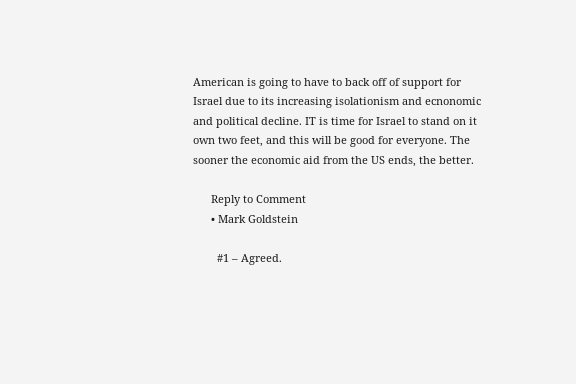American is going to have to back off of support for Israel due to its increasing isolationism and ecnonomic and political decline. IT is time for Israel to stand on it own two feet, and this will be good for everyone. The sooner the economic aid from the US ends, the better.

      Reply to Comment
      • Mark Goldstein

        #1 – Agreed.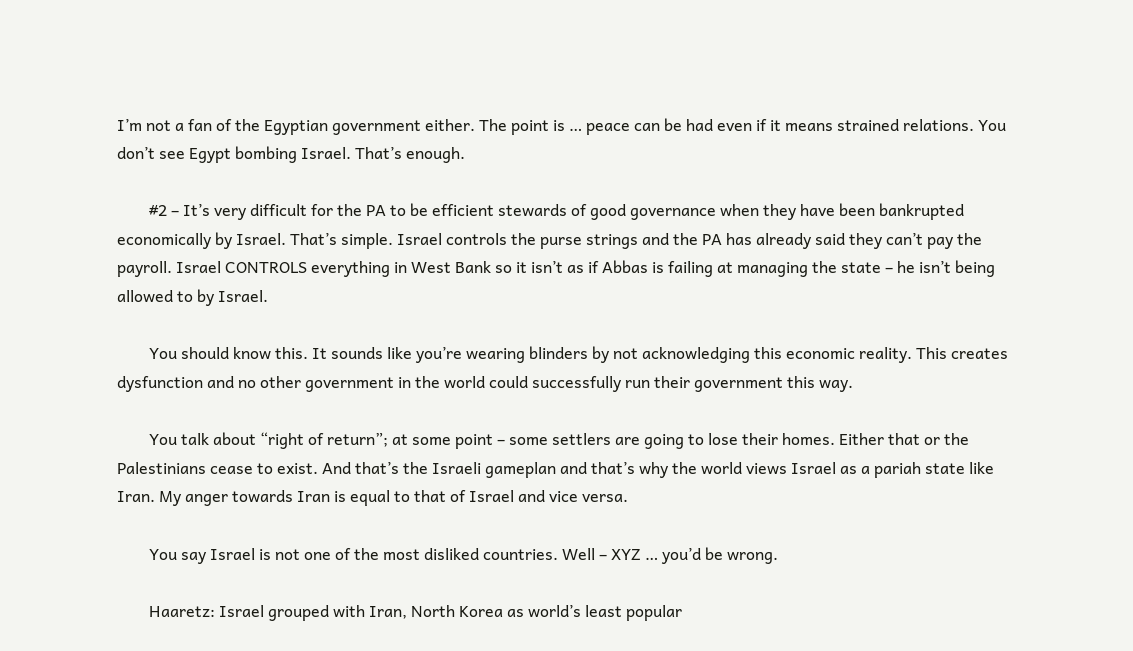I’m not a fan of the Egyptian government either. The point is … peace can be had even if it means strained relations. You don’t see Egypt bombing Israel. That’s enough.

        #2 – It’s very difficult for the PA to be efficient stewards of good governance when they have been bankrupted economically by Israel. That’s simple. Israel controls the purse strings and the PA has already said they can’t pay the payroll. Israel CONTROLS everything in West Bank so it isn’t as if Abbas is failing at managing the state – he isn’t being allowed to by Israel.

        You should know this. It sounds like you’re wearing blinders by not acknowledging this economic reality. This creates dysfunction and no other government in the world could successfully run their government this way.

        You talk about “right of return”; at some point – some settlers are going to lose their homes. Either that or the Palestinians cease to exist. And that’s the Israeli gameplan and that’s why the world views Israel as a pariah state like Iran. My anger towards Iran is equal to that of Israel and vice versa.

        You say Israel is not one of the most disliked countries. Well – XYZ … you’d be wrong.

        Haaretz: Israel grouped with Iran, North Korea as world’s least popular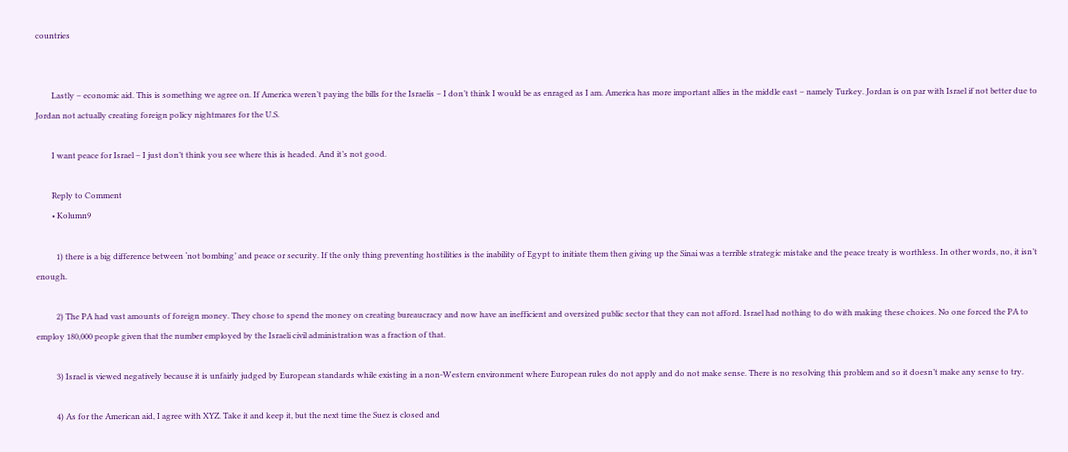countries


        Lastly – economic aid. This is something we agree on. If America weren’t paying the bills for the Israelis – I don’t think I would be as enraged as I am. America has more important allies in the middle east – namely Turkey. Jordan is on par with Israel if not better due to Jordan not actually creating foreign policy nightmares for the U.S.

        I want peace for Israel – I just don’t think you see where this is headed. And it’s not good.

        Reply to Comment
        • Kolumn9

          1) there is a big difference between ‘not bombing’ and peace or security. If the only thing preventing hostilities is the inability of Egypt to initiate them then giving up the Sinai was a terrible strategic mistake and the peace treaty is worthless. In other words, no, it isn’t enough.

          2) The PA had vast amounts of foreign money. They chose to spend the money on creating bureaucracy and now have an inefficient and oversized public sector that they can not afford. Israel had nothing to do with making these choices. No one forced the PA to employ 180,000 people given that the number employed by the Israeli civil administration was a fraction of that.

          3) Israel is viewed negatively because it is unfairly judged by European standards while existing in a non-Western environment where European rules do not apply and do not make sense. There is no resolving this problem and so it doesn’t make any sense to try.

          4) As for the American aid, I agree with XYZ. Take it and keep it, but the next time the Suez is closed and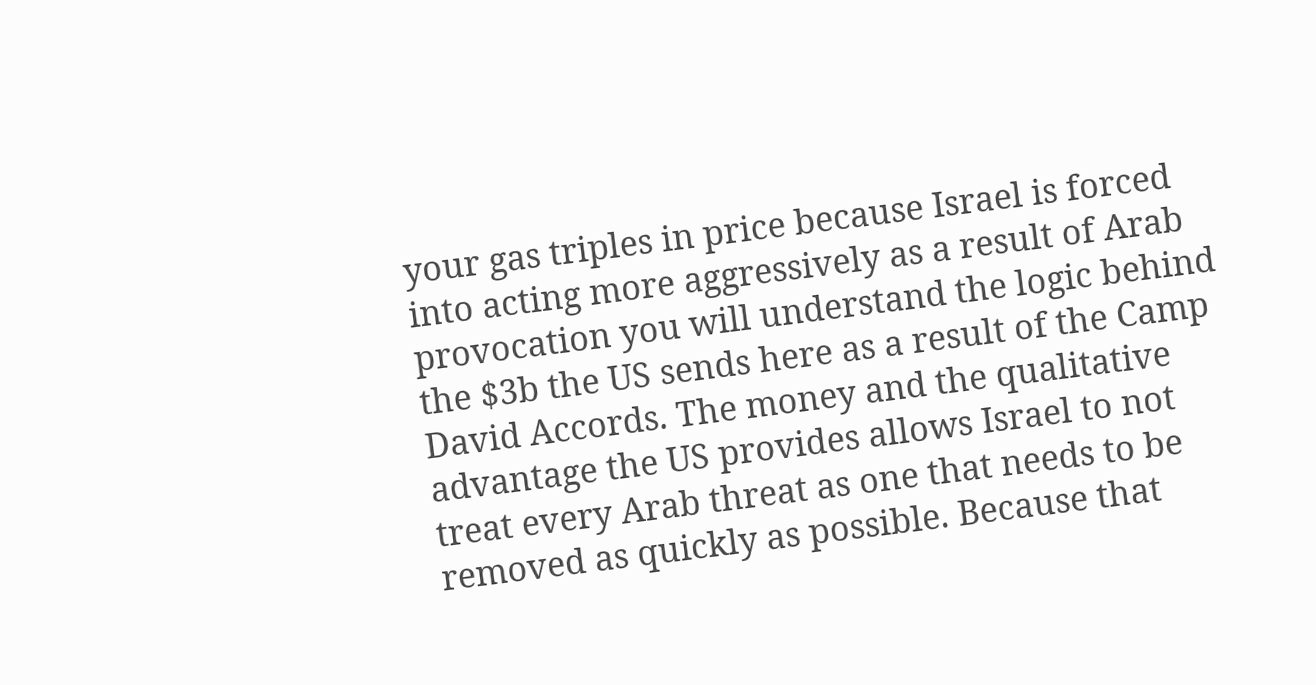your gas triples in price because Israel is forced into acting more aggressively as a result of Arab provocation you will understand the logic behind the $3b the US sends here as a result of the Camp David Accords. The money and the qualitative advantage the US provides allows Israel to not treat every Arab threat as one that needs to be removed as quickly as possible. Because that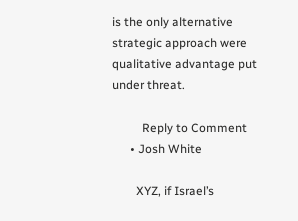is the only alternative strategic approach were qualitative advantage put under threat.

          Reply to Comment
      • Josh White

        XYZ, if Israel’s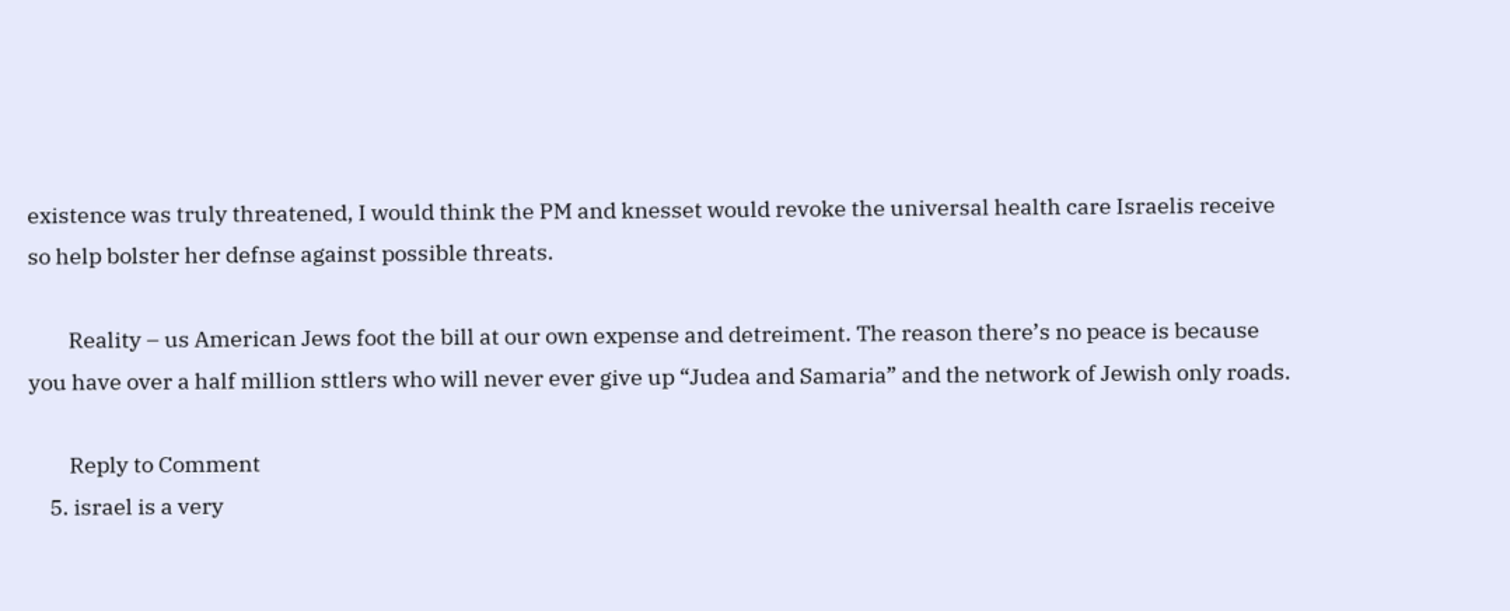existence was truly threatened, I would think the PM and knesset would revoke the universal health care Israelis receive so help bolster her defnse against possible threats.

        Reality – us American Jews foot the bill at our own expense and detreiment. The reason there’s no peace is because you have over a half million sttlers who will never ever give up “Judea and Samaria” and the network of Jewish only roads.

        Reply to Comment
    5. israel is a very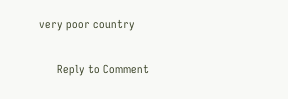very poor country

      Reply to Comment